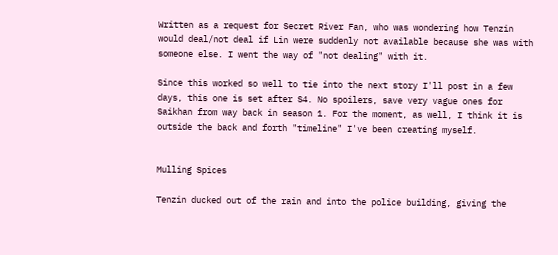Written as a request for Secret River Fan, who was wondering how Tenzin would deal/not deal if Lin were suddenly not available because she was with someone else. I went the way of "not dealing" with it.

Since this worked so well to tie into the next story I'll post in a few days, this one is set after S4. No spoilers, save very vague ones for Saikhan from way back in season 1. For the moment, as well, I think it is outside the back and forth "timeline" I've been creating myself.


Mulling Spices

Tenzin ducked out of the rain and into the police building, giving the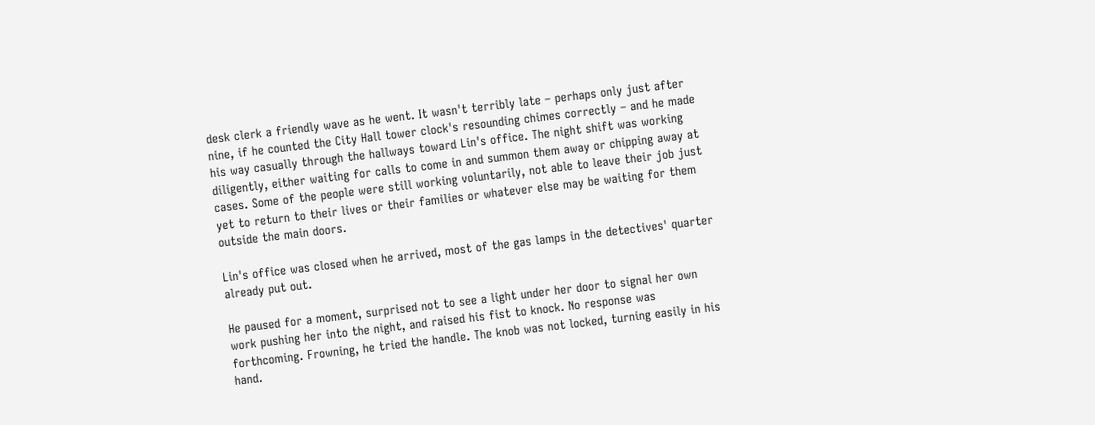desk clerk a friendly wave as he went. It wasn't terribly late – perhaps only just after nine, if he counted the City Hall tower clock's resounding chimes correctly – and he made his way casually through the hallways toward Lin's office. The night shift was working diligently, either waiting for calls to come in and summon them away or chipping away at cases. Some of the people were still working voluntarily, not able to leave their job just yet to return to their lives or their families or whatever else may be waiting for them outside the main doors.

Lin's office was closed when he arrived, most of the gas lamps in the detectives' quarter already put out.

He paused for a moment, surprised not to see a light under her door to signal her own work pushing her into the night, and raised his fist to knock. No response was forthcoming. Frowning, he tried the handle. The knob was not locked, turning easily in his hand.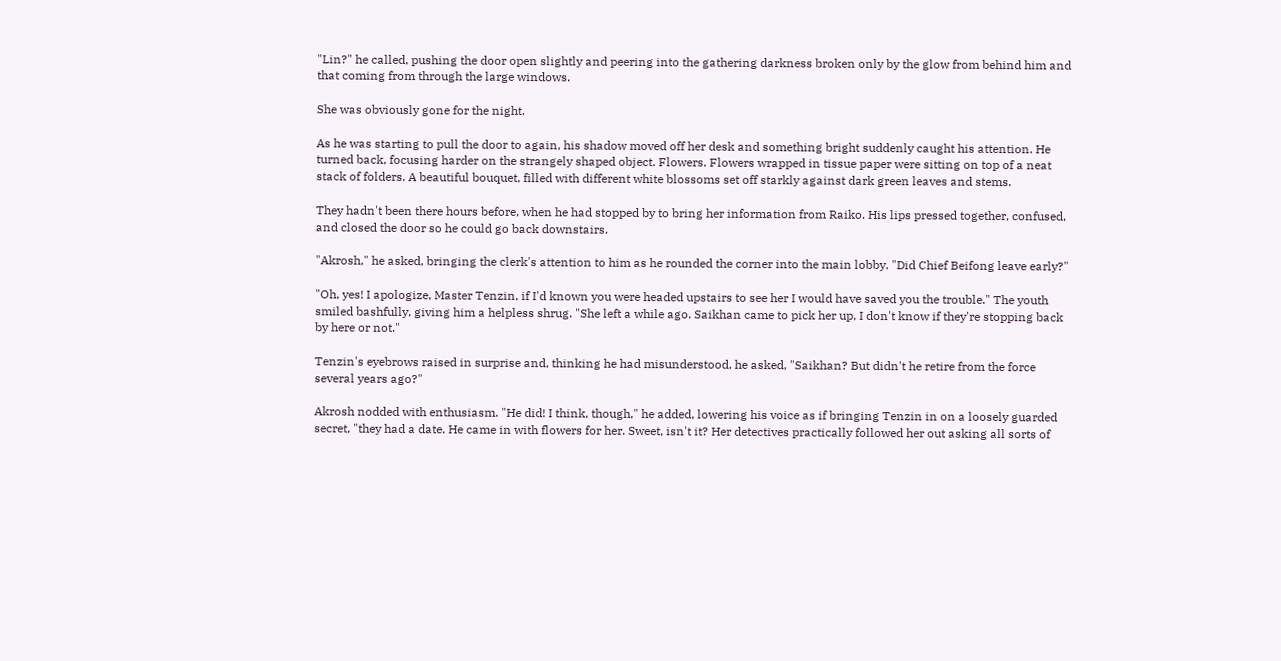"Lin?" he called, pushing the door open slightly and peering into the gathering darkness broken only by the glow from behind him and that coming from through the large windows.

She was obviously gone for the night.

As he was starting to pull the door to again, his shadow moved off her desk and something bright suddenly caught his attention. He turned back, focusing harder on the strangely shaped object. Flowers. Flowers wrapped in tissue paper were sitting on top of a neat stack of folders. A beautiful bouquet, filled with different white blossoms set off starkly against dark green leaves and stems.

They hadn't been there hours before, when he had stopped by to bring her information from Raiko. His lips pressed together, confused, and closed the door so he could go back downstairs.

"Akrosh," he asked, bringing the clerk's attention to him as he rounded the corner into the main lobby. "Did Chief Beifong leave early?"

"Oh, yes! I apologize, Master Tenzin, if I'd known you were headed upstairs to see her I would have saved you the trouble." The youth smiled bashfully, giving him a helpless shrug. "She left a while ago. Saikhan came to pick her up, I don't know if they're stopping back by here or not."

Tenzin's eyebrows raised in surprise and, thinking he had misunderstood, he asked, "Saikhan? But didn't he retire from the force several years ago?"

Akrosh nodded with enthusiasm. "He did! I think, though," he added, lowering his voice as if bringing Tenzin in on a loosely guarded secret, "they had a date. He came in with flowers for her. Sweet, isn't it? Her detectives practically followed her out asking all sorts of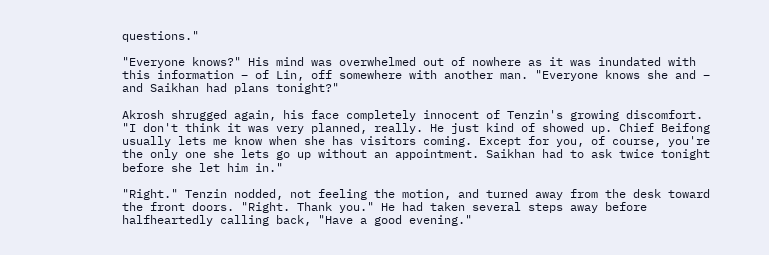questions."

"Everyone knows?" His mind was overwhelmed out of nowhere as it was inundated with this information – of Lin, off somewhere with another man. "Everyone knows she and – and Saikhan had plans tonight?"

Akrosh shrugged again, his face completely innocent of Tenzin's growing discomfort. "I don't think it was very planned, really. He just kind of showed up. Chief Beifong usually lets me know when she has visitors coming. Except for you, of course, you're the only one she lets go up without an appointment. Saikhan had to ask twice tonight before she let him in."

"Right." Tenzin nodded, not feeling the motion, and turned away from the desk toward the front doors. "Right. Thank you." He had taken several steps away before halfheartedly calling back, "Have a good evening."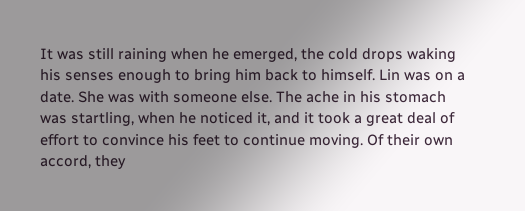It was still raining when he emerged, the cold drops waking his senses enough to bring him back to himself. Lin was on a date. She was with someone else. The ache in his stomach was startling, when he noticed it, and it took a great deal of effort to convince his feet to continue moving. Of their own accord, they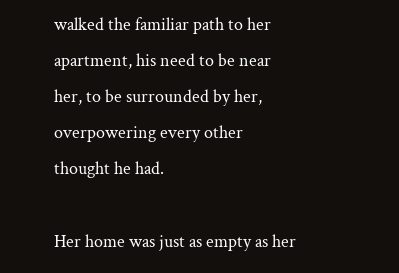walked the familiar path to her apartment, his need to be near her, to be surrounded by her, overpowering every other thought he had.

Her home was just as empty as her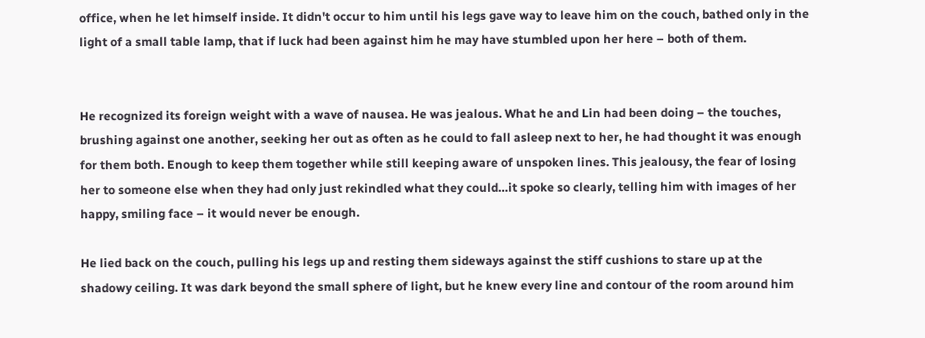office, when he let himself inside. It didn't occur to him until his legs gave way to leave him on the couch, bathed only in the light of a small table lamp, that if luck had been against him he may have stumbled upon her here – both of them.


He recognized its foreign weight with a wave of nausea. He was jealous. What he and Lin had been doing – the touches, brushing against one another, seeking her out as often as he could to fall asleep next to her, he had thought it was enough for them both. Enough to keep them together while still keeping aware of unspoken lines. This jealousy, the fear of losing her to someone else when they had only just rekindled what they could…it spoke so clearly, telling him with images of her happy, smiling face – it would never be enough.

He lied back on the couch, pulling his legs up and resting them sideways against the stiff cushions to stare up at the shadowy ceiling. It was dark beyond the small sphere of light, but he knew every line and contour of the room around him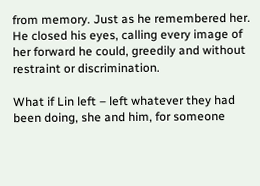from memory. Just as he remembered her. He closed his eyes, calling every image of her forward he could, greedily and without restraint or discrimination.

What if Lin left – left whatever they had been doing, she and him, for someone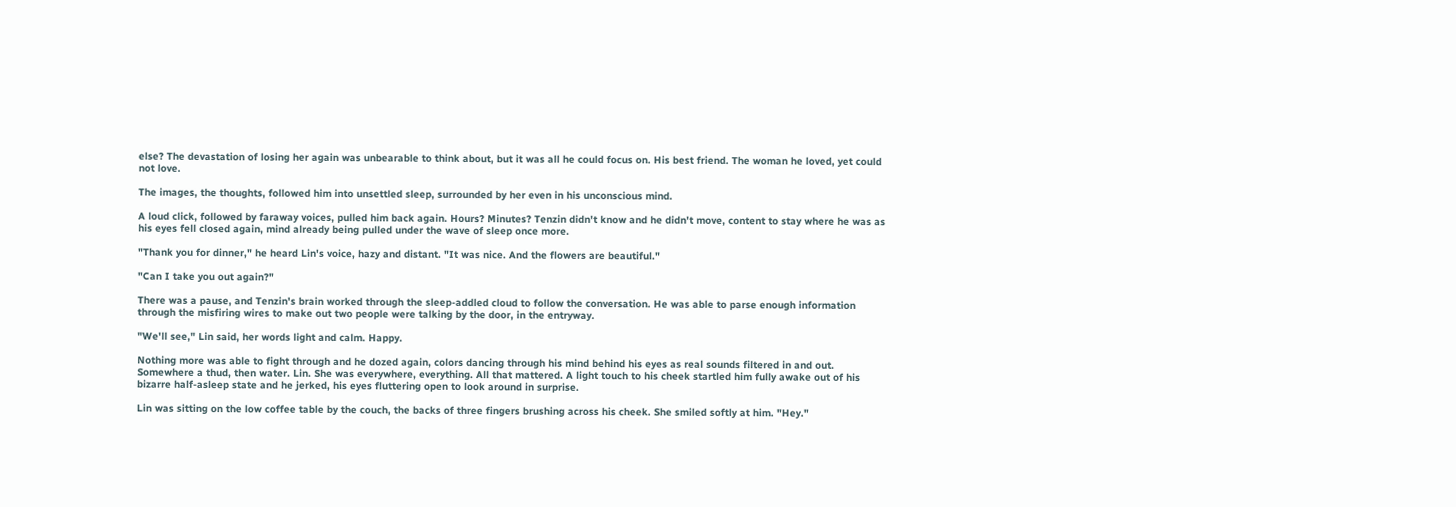else? The devastation of losing her again was unbearable to think about, but it was all he could focus on. His best friend. The woman he loved, yet could not love.

The images, the thoughts, followed him into unsettled sleep, surrounded by her even in his unconscious mind.

A loud click, followed by faraway voices, pulled him back again. Hours? Minutes? Tenzin didn't know and he didn't move, content to stay where he was as his eyes fell closed again, mind already being pulled under the wave of sleep once more.

"Thank you for dinner," he heard Lin's voice, hazy and distant. "It was nice. And the flowers are beautiful."

"Can I take you out again?"

There was a pause, and Tenzin's brain worked through the sleep-addled cloud to follow the conversation. He was able to parse enough information through the misfiring wires to make out two people were talking by the door, in the entryway.

"We'll see," Lin said, her words light and calm. Happy.

Nothing more was able to fight through and he dozed again, colors dancing through his mind behind his eyes as real sounds filtered in and out. Somewhere a thud, then water. Lin. She was everywhere, everything. All that mattered. A light touch to his cheek startled him fully awake out of his bizarre half-asleep state and he jerked, his eyes fluttering open to look around in surprise.

Lin was sitting on the low coffee table by the couch, the backs of three fingers brushing across his cheek. She smiled softly at him. "Hey."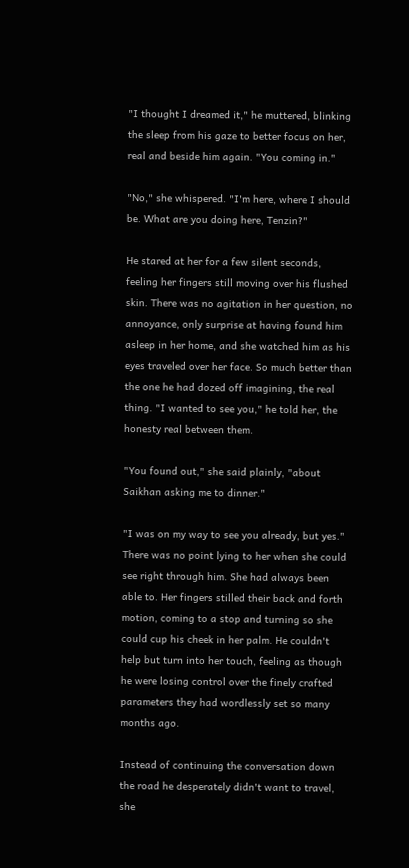"I thought I dreamed it," he muttered, blinking the sleep from his gaze to better focus on her, real and beside him again. "You coming in."

"No," she whispered. "I'm here, where I should be. What are you doing here, Tenzin?"

He stared at her for a few silent seconds, feeling her fingers still moving over his flushed skin. There was no agitation in her question, no annoyance, only surprise at having found him asleep in her home, and she watched him as his eyes traveled over her face. So much better than the one he had dozed off imagining, the real thing. "I wanted to see you," he told her, the honesty real between them.

"You found out," she said plainly, "about Saikhan asking me to dinner."

"I was on my way to see you already, but yes." There was no point lying to her when she could see right through him. She had always been able to. Her fingers stilled their back and forth motion, coming to a stop and turning so she could cup his cheek in her palm. He couldn't help but turn into her touch, feeling as though he were losing control over the finely crafted parameters they had wordlessly set so many months ago.

Instead of continuing the conversation down the road he desperately didn't want to travel, she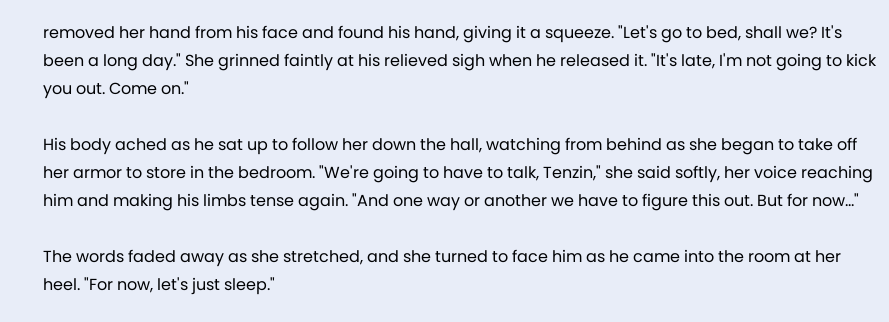removed her hand from his face and found his hand, giving it a squeeze. "Let's go to bed, shall we? It's been a long day." She grinned faintly at his relieved sigh when he released it. "It's late, I'm not going to kick you out. Come on."

His body ached as he sat up to follow her down the hall, watching from behind as she began to take off her armor to store in the bedroom. "We're going to have to talk, Tenzin," she said softly, her voice reaching him and making his limbs tense again. "And one way or another we have to figure this out. But for now…"

The words faded away as she stretched, and she turned to face him as he came into the room at her heel. "For now, let's just sleep."